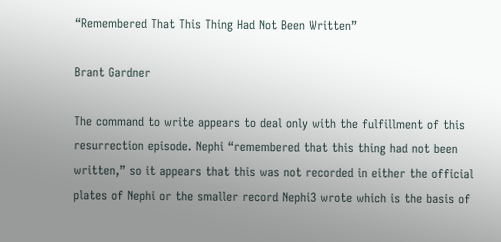“Remembered That This Thing Had Not Been Written”

Brant Gardner

The command to write appears to deal only with the fulfillment of this resurrection episode. Nephi “remembered that this thing had not been written,” so it appears that this was not recorded in either the official plates of Nephi or the smaller record Nephi3 wrote which is the basis of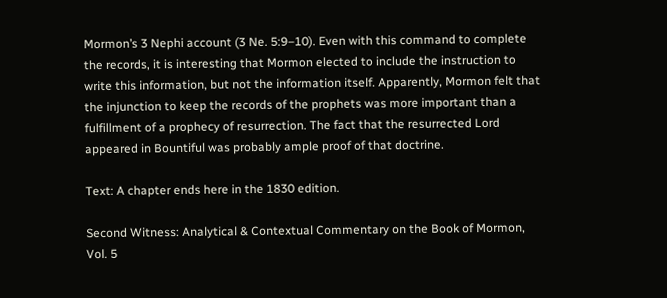Mormon’s 3 Nephi account (3 Ne. 5:9–10). Even with this command to complete the records, it is interesting that Mormon elected to include the instruction to write this information, but not the information itself. Apparently, Mormon felt that the injunction to keep the records of the prophets was more important than a fulfillment of a prophecy of resurrection. The fact that the resurrected Lord appeared in Bountiful was probably ample proof of that doctrine.

Text: A chapter ends here in the 1830 edition.

Second Witness: Analytical & Contextual Commentary on the Book of Mormon, Vol. 5